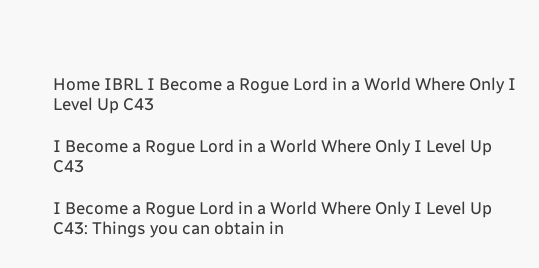Home IBRL I Become a Rogue Lord in a World Where Only I Level Up C43

I Become a Rogue Lord in a World Where Only I Level Up C43

I Become a Rogue Lord in a World Where Only I Level Up C43: Things you can obtain in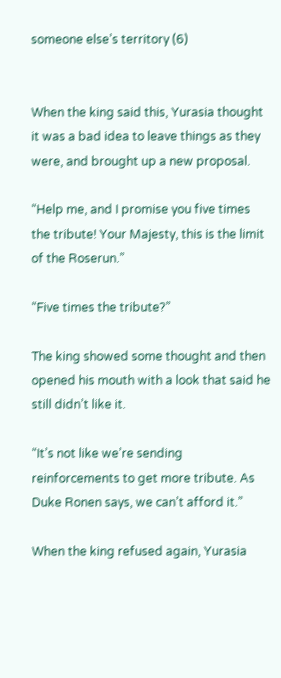someone else’s territory (6)


When the king said this, Yurasia thought it was a bad idea to leave things as they were, and brought up a new proposal.

“Help me, and I promise you five times the tribute! Your Majesty, this is the limit of the Roserun.”

“Five times the tribute?”

The king showed some thought and then opened his mouth with a look that said he still didn’t like it.

“It’s not like we’re sending reinforcements to get more tribute. As Duke Ronen says, we can’t afford it.”

When the king refused again, Yurasia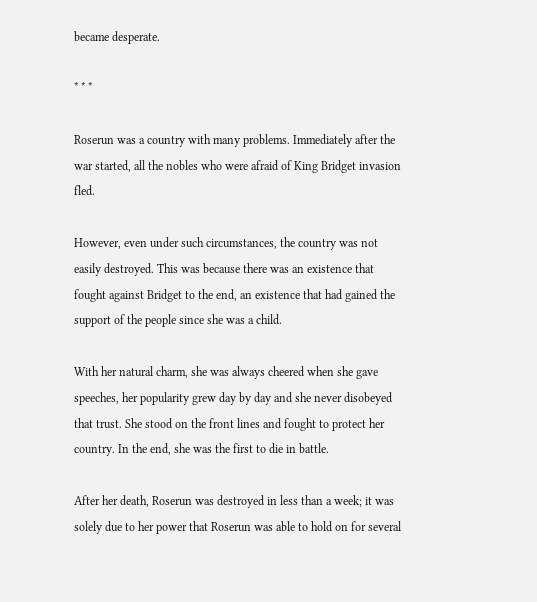became desperate.

* * *

Roserun was a country with many problems. Immediately after the war started, all the nobles who were afraid of King Bridget invasion fled.

However, even under such circumstances, the country was not easily destroyed. This was because there was an existence that fought against Bridget to the end, an existence that had gained the support of the people since she was a child.

With her natural charm, she was always cheered when she gave speeches, her popularity grew day by day and she never disobeyed that trust. She stood on the front lines and fought to protect her country. In the end, she was the first to die in battle.

After her death, Roserun was destroyed in less than a week; it was solely due to her power that Roserun was able to hold on for several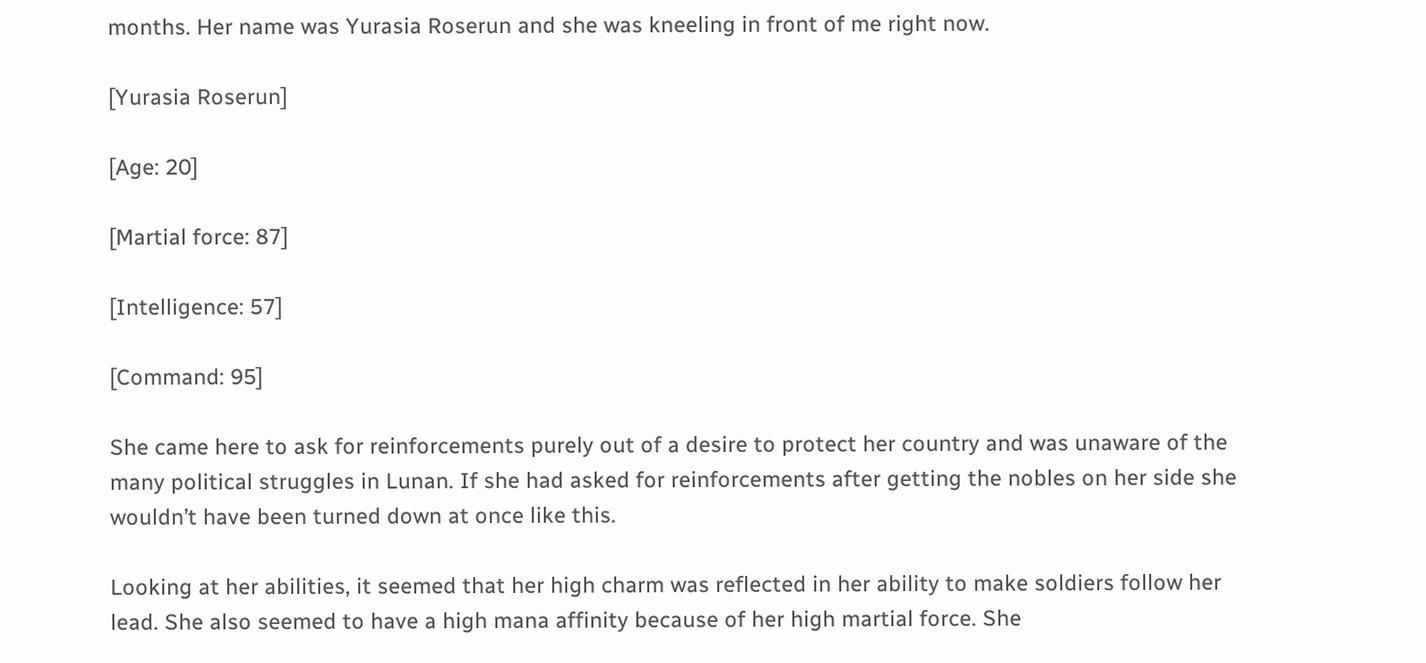months. Her name was Yurasia Roserun and she was kneeling in front of me right now.

[Yurasia Roserun]

[Age: 20]

[Martial force: 87]

[Intelligence: 57]

[Command: 95]

She came here to ask for reinforcements purely out of a desire to protect her country and was unaware of the many political struggles in Lunan. If she had asked for reinforcements after getting the nobles on her side she wouldn’t have been turned down at once like this.

Looking at her abilities, it seemed that her high charm was reflected in her ability to make soldiers follow her lead. She also seemed to have a high mana affinity because of her high martial force. She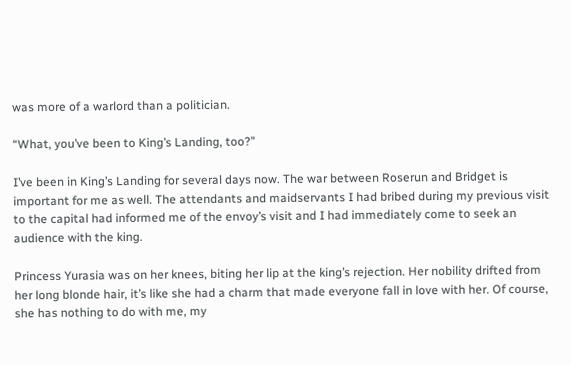was more of a warlord than a politician.

“What, you’ve been to King’s Landing, too?”

I’ve been in King’s Landing for several days now. The war between Roserun and Bridget is important for me as well. The attendants and maidservants I had bribed during my previous visit to the capital had informed me of the envoy’s visit and I had immediately come to seek an audience with the king.

Princess Yurasia was on her knees, biting her lip at the king’s rejection. Her nobility drifted from her long blonde hair, it’s like she had a charm that made everyone fall in love with her. Of course, she has nothing to do with me, my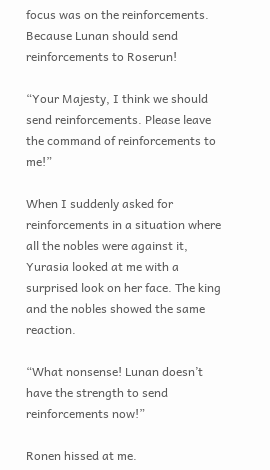focus was on the reinforcements. Because Lunan should send reinforcements to Roserun!

“Your Majesty, I think we should send reinforcements. Please leave the command of reinforcements to me!”

When I suddenly asked for reinforcements in a situation where all the nobles were against it, Yurasia looked at me with a surprised look on her face. The king and the nobles showed the same reaction.

“What nonsense! Lunan doesn’t have the strength to send reinforcements now!”

Ronen hissed at me.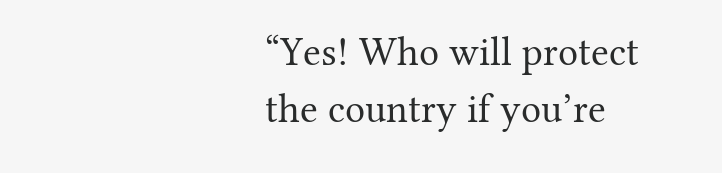“Yes! Who will protect the country if you’re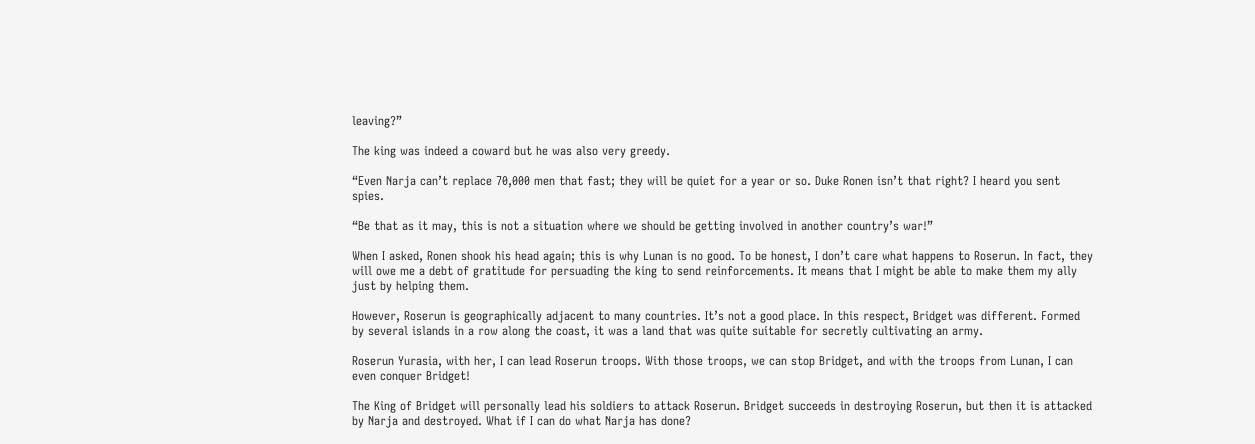leaving?”

The king was indeed a coward but he was also very greedy.

“Even Narja can’t replace 70,000 men that fast; they will be quiet for a year or so. Duke Ronen isn’t that right? I heard you sent spies.

“Be that as it may, this is not a situation where we should be getting involved in another country’s war!”

When I asked, Ronen shook his head again; this is why Lunan is no good. To be honest, I don’t care what happens to Roserun. In fact, they will owe me a debt of gratitude for persuading the king to send reinforcements. It means that I might be able to make them my ally just by helping them.

However, Roserun is geographically adjacent to many countries. It’s not a good place. In this respect, Bridget was different. Formed by several islands in a row along the coast, it was a land that was quite suitable for secretly cultivating an army.

Roserun Yurasia, with her, I can lead Roserun troops. With those troops, we can stop Bridget, and with the troops from Lunan, I can even conquer Bridget!

The King of Bridget will personally lead his soldiers to attack Roserun. Bridget succeeds in destroying Roserun, but then it is attacked by Narja and destroyed. What if I can do what Narja has done?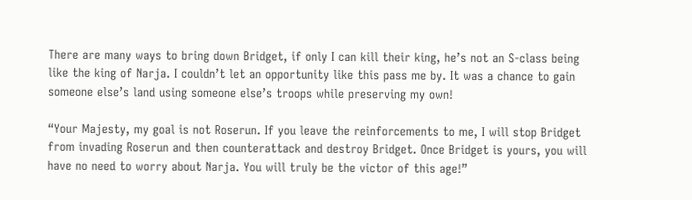There are many ways to bring down Bridget, if only I can kill their king, he’s not an S-class being like the king of Narja. I couldn’t let an opportunity like this pass me by. It was a chance to gain someone else’s land using someone else’s troops while preserving my own!

“Your Majesty, my goal is not Roserun. If you leave the reinforcements to me, I will stop Bridget from invading Roserun and then counterattack and destroy Bridget. Once Bridget is yours, you will have no need to worry about Narja. You will truly be the victor of this age!”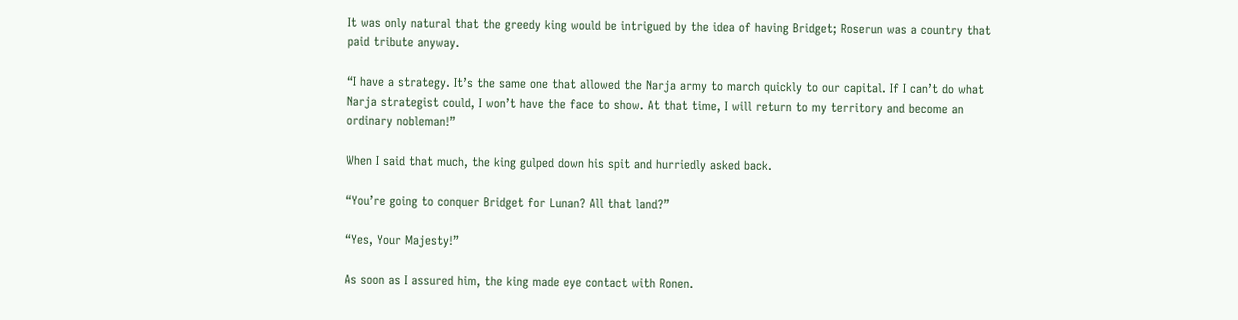It was only natural that the greedy king would be intrigued by the idea of having Bridget; Roserun was a country that paid tribute anyway.

“I have a strategy. It’s the same one that allowed the Narja army to march quickly to our capital. If I can’t do what Narja strategist could, I won’t have the face to show. At that time, I will return to my territory and become an ordinary nobleman!”

When I said that much, the king gulped down his spit and hurriedly asked back.

“You’re going to conquer Bridget for Lunan? All that land?”

“Yes, Your Majesty!”

As soon as I assured him, the king made eye contact with Ronen.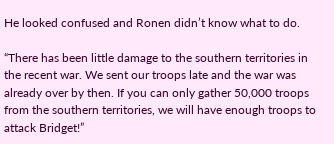He looked confused and Ronen didn’t know what to do.

“There has been little damage to the southern territories in the recent war. We sent our troops late and the war was already over by then. If you can only gather 50,000 troops from the southern territories, we will have enough troops to attack Bridget!”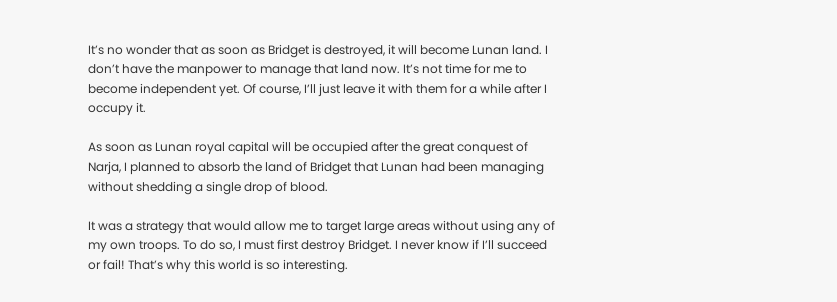It’s no wonder that as soon as Bridget is destroyed, it will become Lunan land. I don’t have the manpower to manage that land now. It’s not time for me to become independent yet. Of course, I’ll just leave it with them for a while after I occupy it.

As soon as Lunan royal capital will be occupied after the great conquest of Narja, I planned to absorb the land of Bridget that Lunan had been managing without shedding a single drop of blood.

It was a strategy that would allow me to target large areas without using any of my own troops. To do so, I must first destroy Bridget. I never know if I’ll succeed or fail! That’s why this world is so interesting.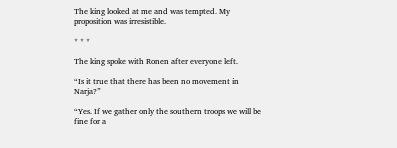The king looked at me and was tempted. My proposition was irresistible.

* * *

The king spoke with Ronen after everyone left.

“Is it true that there has been no movement in Narja?”

“Yes. If we gather only the southern troops we will be fine for a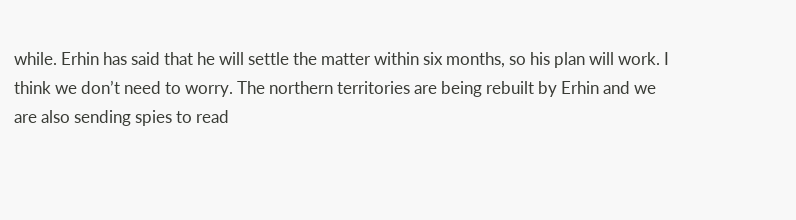while. Erhin has said that he will settle the matter within six months, so his plan will work. I think we don’t need to worry. The northern territories are being rebuilt by Erhin and we are also sending spies to read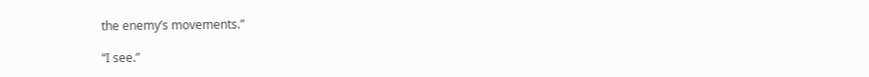the enemy’s movements.”

“I see.”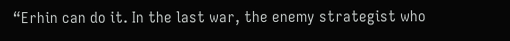“Erhin can do it. In the last war, the enemy strategist who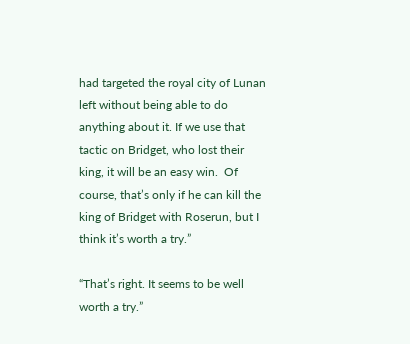had targeted the royal city of Lunan left without being able to do anything about it. If we use that tactic on Bridget, who lost their king, it will be an easy win.  Of course, that’s only if he can kill the king of Bridget with Roserun, but I think it’s worth a try.”

“That’s right. It seems to be well worth a try.”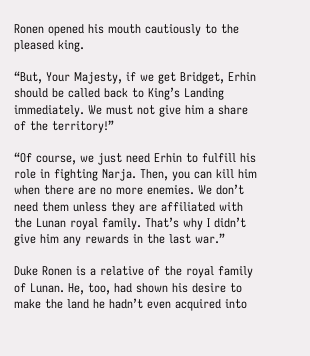Ronen opened his mouth cautiously to the pleased king.

“But, Your Majesty, if we get Bridget, Erhin should be called back to King’s Landing immediately. We must not give him a share of the territory!”

“Of course, we just need Erhin to fulfill his role in fighting Narja. Then, you can kill him when there are no more enemies. We don’t need them unless they are affiliated with the Lunan royal family. That’s why I didn’t give him any rewards in the last war.”

Duke Ronen is a relative of the royal family of Lunan. He, too, had shown his desire to make the land he hadn’t even acquired into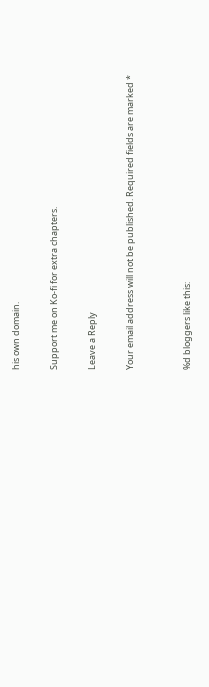his own domain.

Support me on Ko-fi for extra chapters.

Leave a Reply

Your email address will not be published. Required fields are marked *


%d bloggers like this: